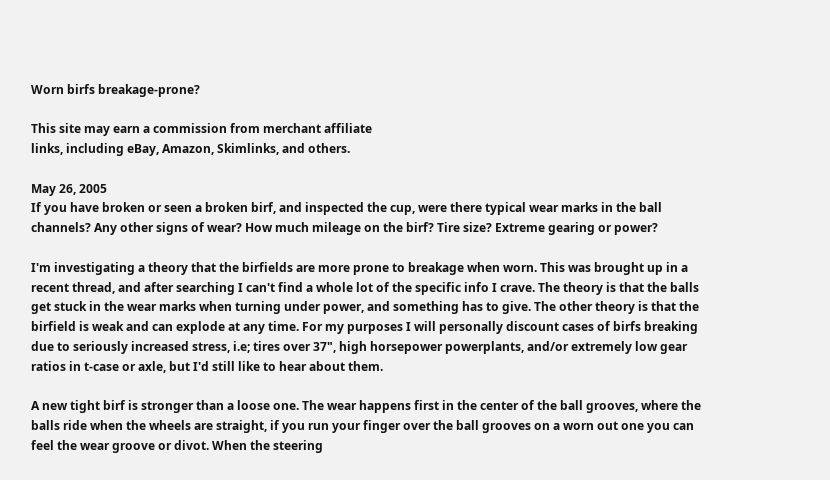Worn birfs breakage-prone?

This site may earn a commission from merchant affiliate
links, including eBay, Amazon, Skimlinks, and others.

May 26, 2005
If you have broken or seen a broken birf, and inspected the cup, were there typical wear marks in the ball channels? Any other signs of wear? How much mileage on the birf? Tire size? Extreme gearing or power?

I'm investigating a theory that the birfields are more prone to breakage when worn. This was brought up in a recent thread, and after searching I can't find a whole lot of the specific info I crave. The theory is that the balls get stuck in the wear marks when turning under power, and something has to give. The other theory is that the birfield is weak and can explode at any time. For my purposes I will personally discount cases of birfs breaking due to seriously increased stress, i.e; tires over 37", high horsepower powerplants, and/or extremely low gear ratios in t-case or axle, but I'd still like to hear about them.

A new tight birf is stronger than a loose one. The wear happens first in the center of the ball grooves, where the balls ride when the wheels are straight, if you run your finger over the ball grooves on a worn out one you can feel the wear groove or divot. When the steering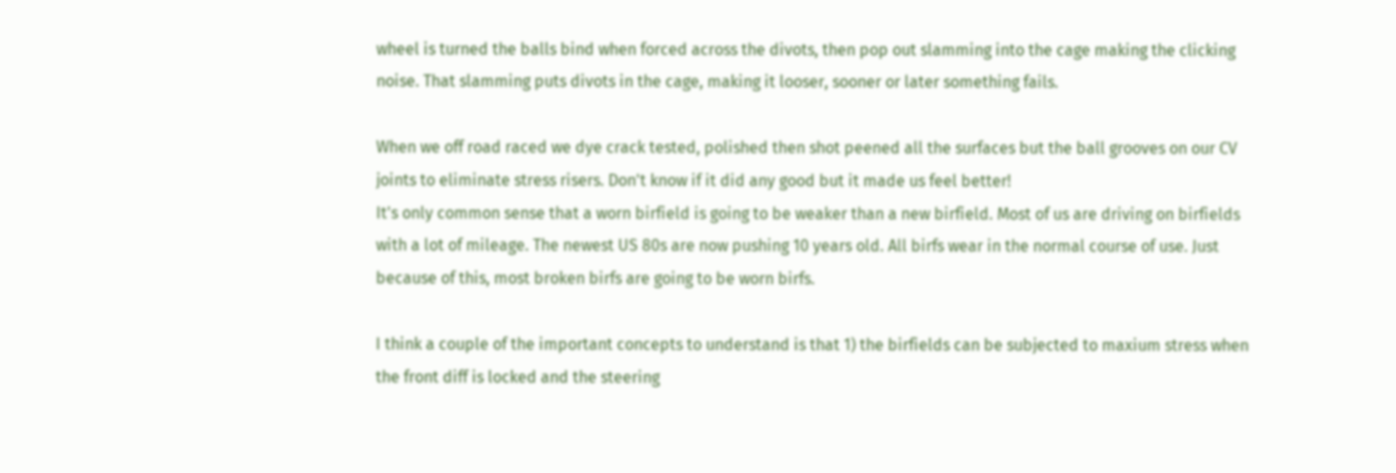wheel is turned the balls bind when forced across the divots, then pop out slamming into the cage making the clicking noise. That slamming puts divots in the cage, making it looser, sooner or later something fails.

When we off road raced we dye crack tested, polished then shot peened all the surfaces but the ball grooves on our CV joints to eliminate stress risers. Don't know if it did any good but it made us feel better!
It's only common sense that a worn birfield is going to be weaker than a new birfield. Most of us are driving on birfields with a lot of mileage. The newest US 80s are now pushing 10 years old. All birfs wear in the normal course of use. Just because of this, most broken birfs are going to be worn birfs.

I think a couple of the important concepts to understand is that 1) the birfields can be subjected to maxium stress when the front diff is locked and the steering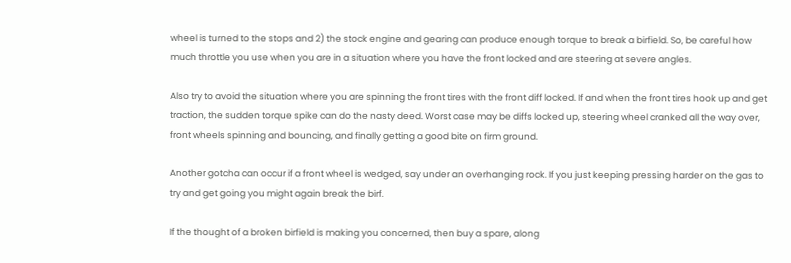wheel is turned to the stops and 2) the stock engine and gearing can produce enough torque to break a birfield. So, be careful how much throttle you use when you are in a situation where you have the front locked and are steering at severe angles.

Also try to avoid the situation where you are spinning the front tires with the front diff locked. If and when the front tires hook up and get traction, the sudden torque spike can do the nasty deed. Worst case may be diffs locked up, steering wheel cranked all the way over, front wheels spinning and bouncing, and finally getting a good bite on firm ground.

Another gotcha can occur if a front wheel is wedged, say under an overhanging rock. If you just keeping pressing harder on the gas to try and get going you might again break the birf.

If the thought of a broken birfield is making you concerned, then buy a spare, along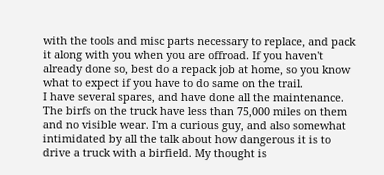with the tools and misc parts necessary to replace, and pack it along with you when you are offroad. If you haven't already done so, best do a repack job at home, so you know what to expect if you have to do same on the trail.
I have several spares, and have done all the maintenance. The birfs on the truck have less than 75,000 miles on them and no visible wear. I'm a curious guy, and also somewhat intimidated by all the talk about how dangerous it is to drive a truck with a birfield. My thought is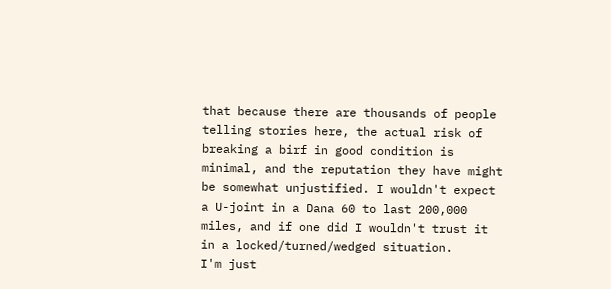that because there are thousands of people telling stories here, the actual risk of breaking a birf in good condition is minimal, and the reputation they have might be somewhat unjustified. I wouldn't expect a U-joint in a Dana 60 to last 200,000 miles, and if one did I wouldn't trust it in a locked/turned/wedged situation.
I'm just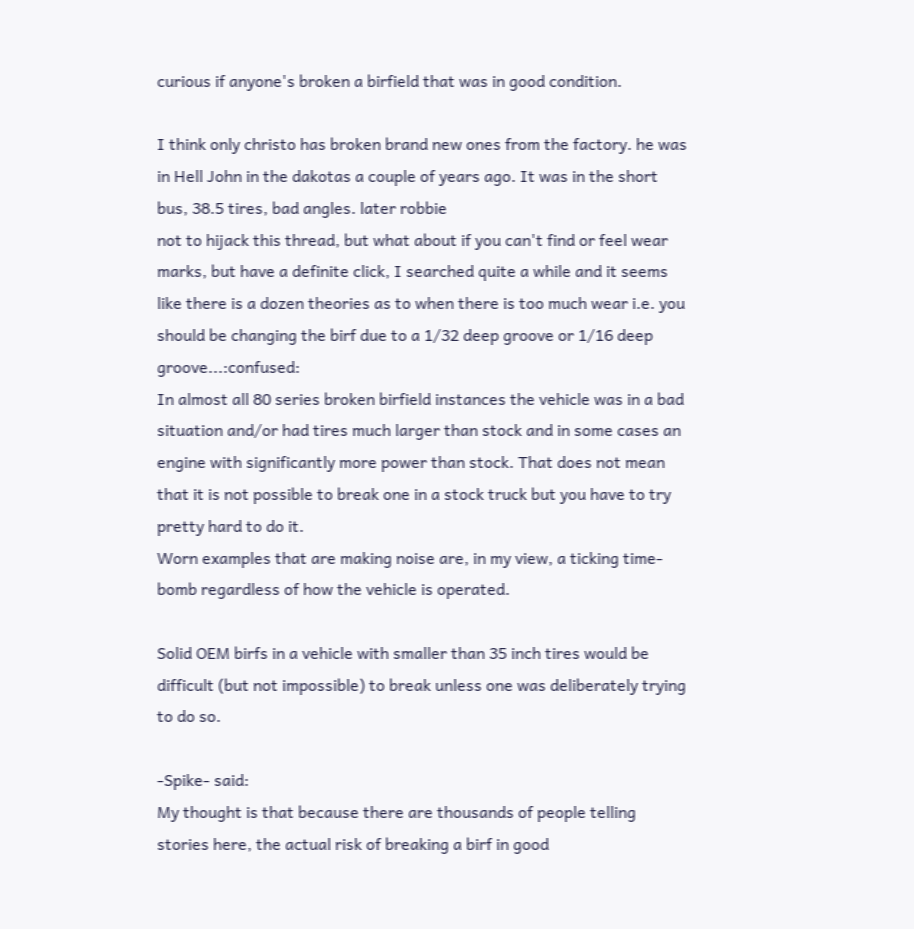curious if anyone's broken a birfield that was in good condition.

I think only christo has broken brand new ones from the factory. he was in Hell John in the dakotas a couple of years ago. It was in the short bus, 38.5 tires, bad angles. later robbie
not to hijack this thread, but what about if you can't find or feel wear marks, but have a definite click, I searched quite a while and it seems like there is a dozen theories as to when there is too much wear i.e. you should be changing the birf due to a 1/32 deep groove or 1/16 deep groove...:confused:
In almost all 80 series broken birfield instances the vehicle was in a bad situation and/or had tires much larger than stock and in some cases an engine with significantly more power than stock. That does not mean that it is not possible to break one in a stock truck but you have to try pretty hard to do it.
Worn examples that are making noise are, in my view, a ticking time-bomb regardless of how the vehicle is operated.

Solid OEM birfs in a vehicle with smaller than 35 inch tires would be difficult (but not impossible) to break unless one was deliberately trying to do so.

-Spike- said:
My thought is that because there are thousands of people telling stories here, the actual risk of breaking a birf in good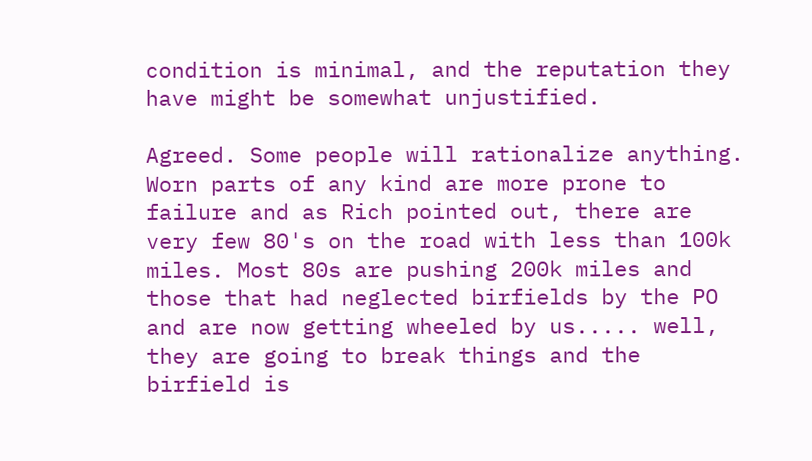condition is minimal, and the reputation they have might be somewhat unjustified.

Agreed. Some people will rationalize anything. Worn parts of any kind are more prone to failure and as Rich pointed out, there are very few 80's on the road with less than 100k miles. Most 80s are pushing 200k miles and those that had neglected birfields by the PO and are now getting wheeled by us..... well, they are going to break things and the birfield is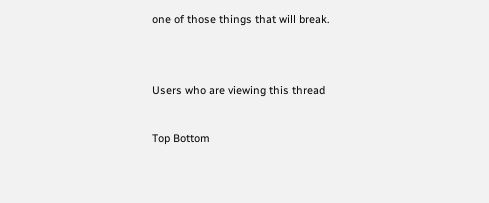one of those things that will break.


Users who are viewing this thread

Top Bottom